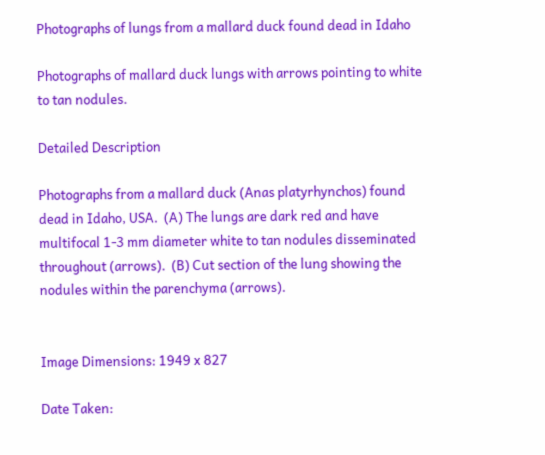Photographs of lungs from a mallard duck found dead in Idaho

Photographs of mallard duck lungs with arrows pointing to white to tan nodules.

Detailed Description

Photographs from a mallard duck (Anas platyrhynchos) found dead in Idaho, USA.  (A) The lungs are dark red and have multifocal 1-3 mm diameter white to tan nodules disseminated throughout (arrows).  (B) Cut section of the lung showing the nodules within the parenchyma (arrows).


Image Dimensions: 1949 x 827

Date Taken: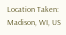Location Taken: Madison, WI, US